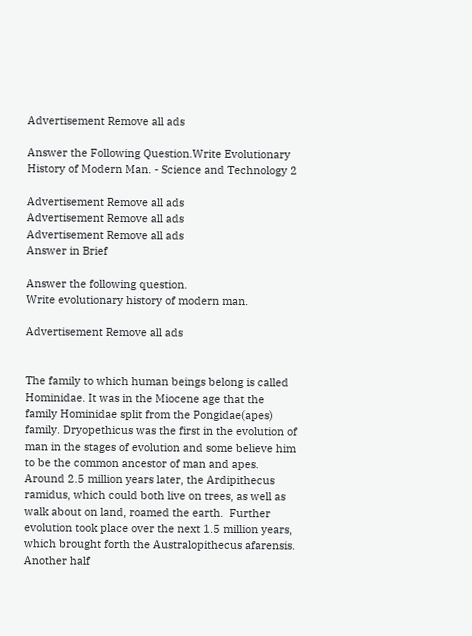Advertisement Remove all ads

Answer the Following Question.Write Evolutionary History of Modern Man. - Science and Technology 2

Advertisement Remove all ads
Advertisement Remove all ads
Advertisement Remove all ads
Answer in Brief

Answer the following question.
Write evolutionary history of modern man.

Advertisement Remove all ads


The family to which human beings belong is called Hominidae. It was in the Miocene age that the family Hominidae split from the Pongidae(apes) family. Dryopethicus was the first in the evolution of man in the stages of evolution and some believe him to be the common ancestor of man and apes.
Around 2.5 million years later, the Ardipithecus ramidus, which could both live on trees, as well as walk about on land, roamed the earth.  Further evolution took place over the next 1.5 million years, which brought forth the Australopithecus afarensis.
Another half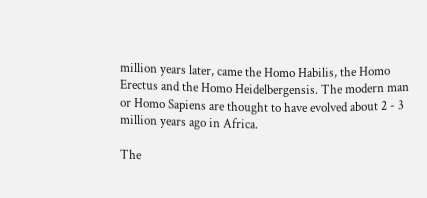million years later, came the Homo Habilis, the Homo Erectus and the Homo Heidelbergensis. The modern man or Homo Sapiens are thought to have evolved about 2 - 3 million years ago in Africa.

The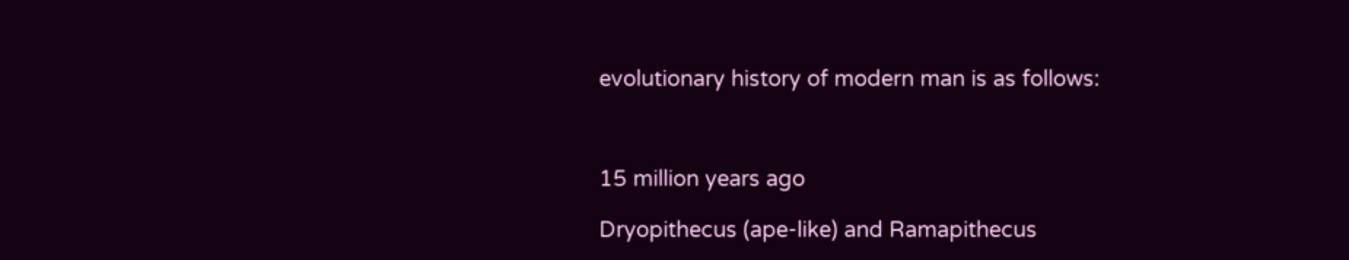evolutionary history of modern man is as follows:



15 million years ago

Dryopithecus (ape-like) and Ramapithecus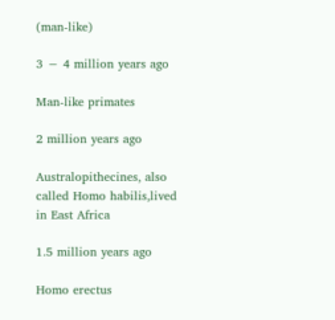(man-like)

3 − 4 million years ago

Man-like primates

2 million years ago

Australopithecines, also called Homo habilis,lived in East Africa

1.5 million years ago

Homo erectus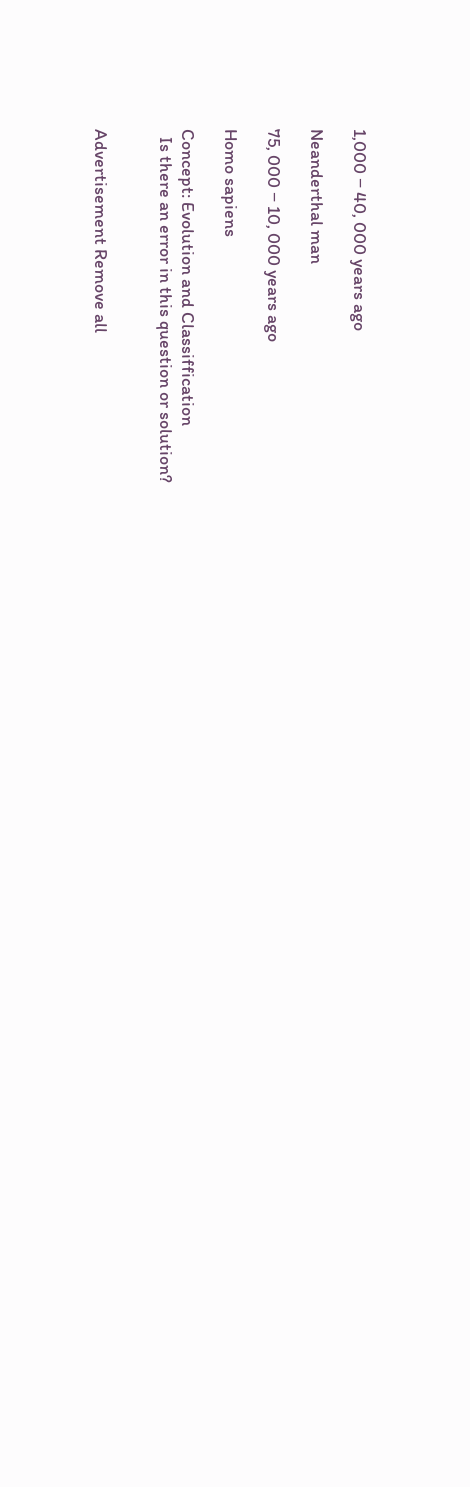1,000 − 40, 000 years ago

Neanderthal man

75, 000 − 10, 000 years ago

Homo sapiens

Concept: Evolution and Classiffication
  Is there an error in this question or solution?


Advertisement Remove all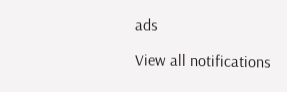ads

View all notifications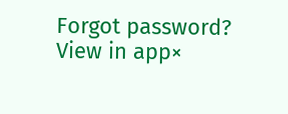Forgot password?
View in app×